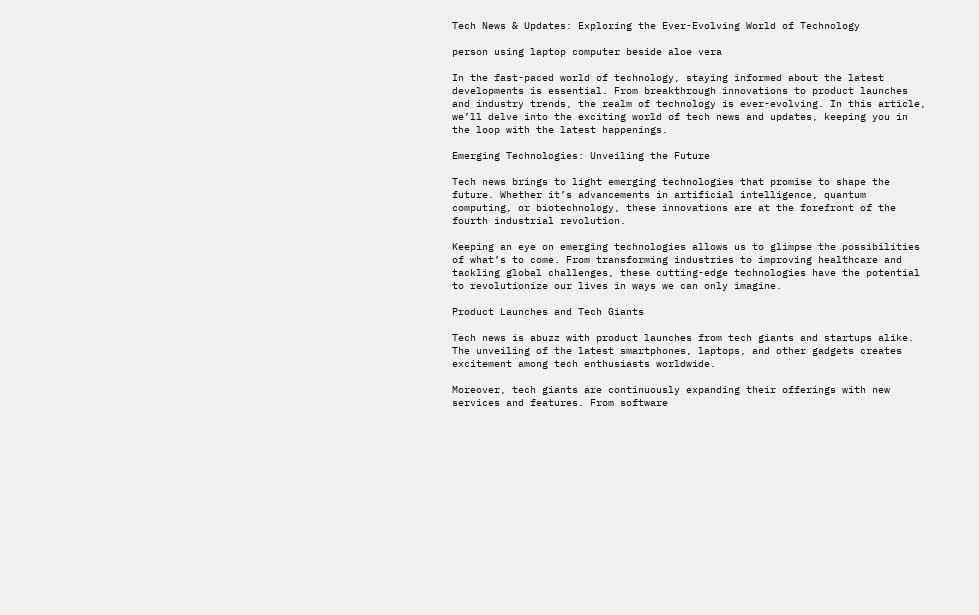Tech News & Updates: Exploring the Ever-Evolving World of Technology

person using laptop computer beside aloe vera

In the fast-paced world of technology, staying informed about the latest developments is essential. From breakthrough innovations to product launches and industry trends, the realm of technology is ever-evolving. In this article, we’ll delve into the exciting world of tech news and updates, keeping you in the loop with the latest happenings.

Emerging Technologies: Unveiling the Future

Tech news brings to light emerging technologies that promise to shape the future. Whether it’s advancements in artificial intelligence, quantum computing, or biotechnology, these innovations are at the forefront of the fourth industrial revolution.

Keeping an eye on emerging technologies allows us to glimpse the possibilities of what’s to come. From transforming industries to improving healthcare and tackling global challenges, these cutting-edge technologies have the potential to revolutionize our lives in ways we can only imagine.

Product Launches and Tech Giants

Tech news is abuzz with product launches from tech giants and startups alike. The unveiling of the latest smartphones, laptops, and other gadgets creates excitement among tech enthusiasts worldwide.

Moreover, tech giants are continuously expanding their offerings with new services and features. From software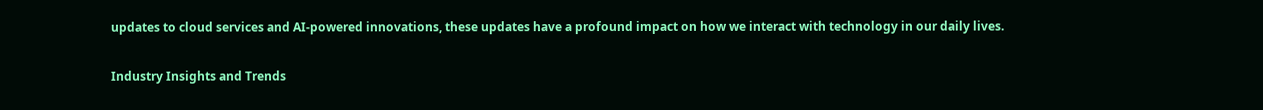updates to cloud services and AI-powered innovations, these updates have a profound impact on how we interact with technology in our daily lives.

Industry Insights and Trends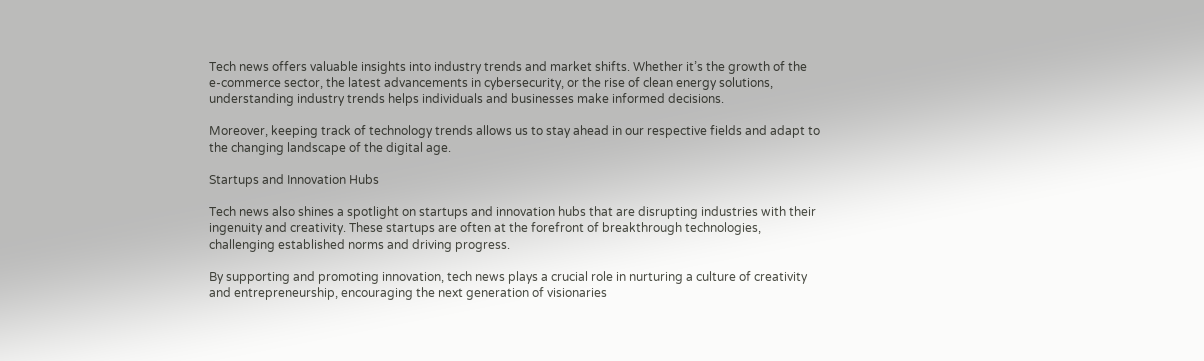Tech news offers valuable insights into industry trends and market shifts. Whether it’s the growth of the e-commerce sector, the latest advancements in cybersecurity, or the rise of clean energy solutions, understanding industry trends helps individuals and businesses make informed decisions.

Moreover, keeping track of technology trends allows us to stay ahead in our respective fields and adapt to the changing landscape of the digital age.

Startups and Innovation Hubs

Tech news also shines a spotlight on startups and innovation hubs that are disrupting industries with their ingenuity and creativity. These startups are often at the forefront of breakthrough technologies, challenging established norms and driving progress.

By supporting and promoting innovation, tech news plays a crucial role in nurturing a culture of creativity and entrepreneurship, encouraging the next generation of visionaries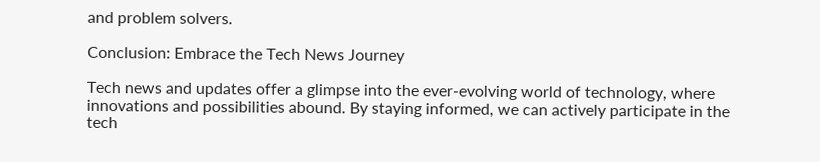and problem solvers.

Conclusion: Embrace the Tech News Journey

Tech news and updates offer a glimpse into the ever-evolving world of technology, where innovations and possibilities abound. By staying informed, we can actively participate in the tech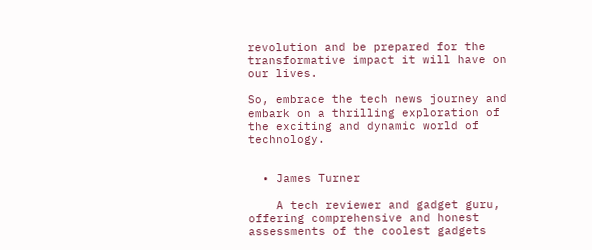revolution and be prepared for the transformative impact it will have on our lives.

So, embrace the tech news journey and embark on a thrilling exploration of the exciting and dynamic world of technology.


  • James Turner

    A tech reviewer and gadget guru, offering comprehensive and honest assessments of the coolest gadgets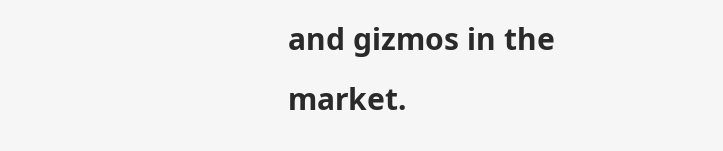and gizmos in the market.